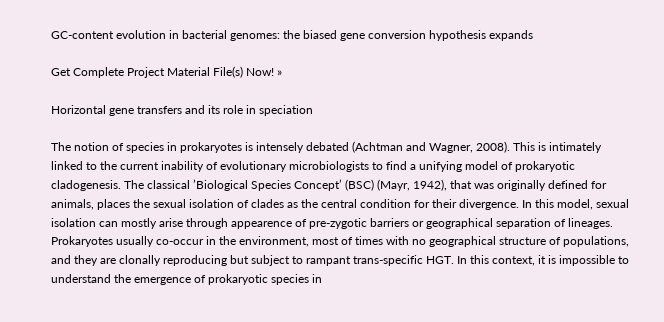GC-content evolution in bacterial genomes: the biased gene conversion hypothesis expands

Get Complete Project Material File(s) Now! »

Horizontal gene transfers and its role in speciation

The notion of species in prokaryotes is intensely debated (Achtman and Wagner, 2008). This is intimately linked to the current inability of evolutionary microbiologists to find a unifying model of prokaryotic cladogenesis. The classical ’Biological Species Concept’ (BSC) (Mayr, 1942), that was originally defined for animals, places the sexual isolation of clades as the central condition for their divergence. In this model, sexual isolation can mostly arise through appearence of pre-zygotic barriers or geographical separation of lineages. Prokaryotes usually co-occur in the environment, most of times with no geographical structure of populations, and they are clonally reproducing but subject to rampant trans-specific HGT. In this context, it is impossible to understand the emergence of prokaryotic species in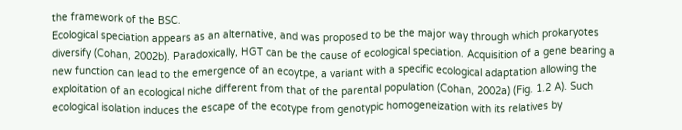the framework of the BSC.
Ecological speciation appears as an alternative, and was proposed to be the major way through which prokaryotes diversify (Cohan, 2002b). Paradoxically, HGT can be the cause of ecological speciation. Acquisition of a gene bearing a new function can lead to the emergence of an ecoytpe, a variant with a specific ecological adaptation allowing the exploitation of an ecological niche different from that of the parental population (Cohan, 2002a) (Fig. 1.2 A). Such ecological isolation induces the escape of the ecotype from genotypic homogeneization with its relatives by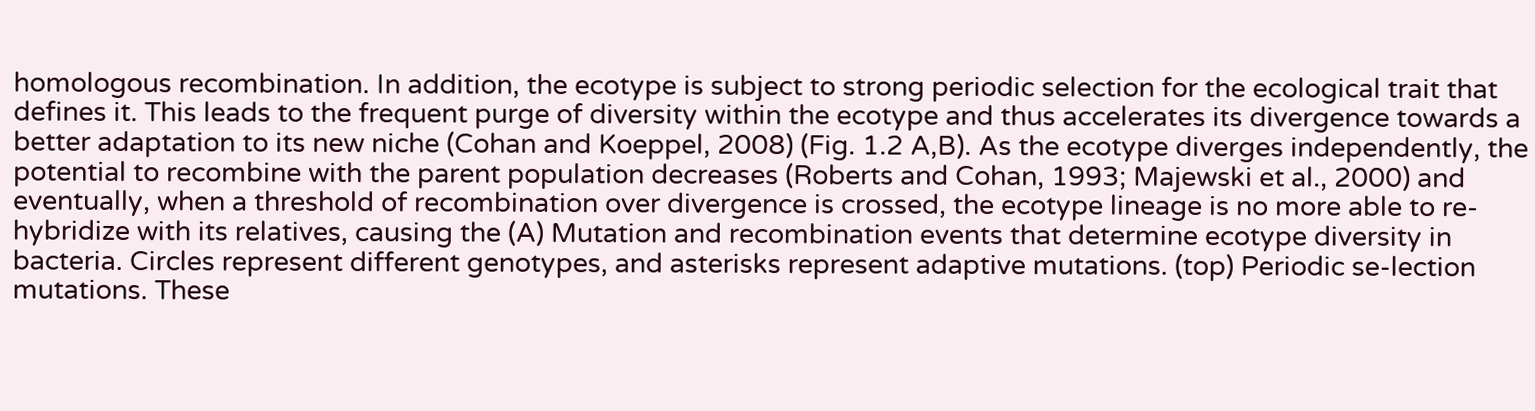homologous recombination. In addition, the ecotype is subject to strong periodic selection for the ecological trait that defines it. This leads to the frequent purge of diversity within the ecotype and thus accelerates its divergence towards a better adaptation to its new niche (Cohan and Koeppel, 2008) (Fig. 1.2 A,B). As the ecotype diverges independently, the potential to recombine with the parent population decreases (Roberts and Cohan, 1993; Majewski et al., 2000) and eventually, when a threshold of recombination over divergence is crossed, the ecotype lineage is no more able to re-hybridize with its relatives, causing the (A) Mutation and recombination events that determine ecotype diversity in bacteria. Circles represent different genotypes, and asterisks represent adaptive mutations. (top) Periodic se-lection mutations. These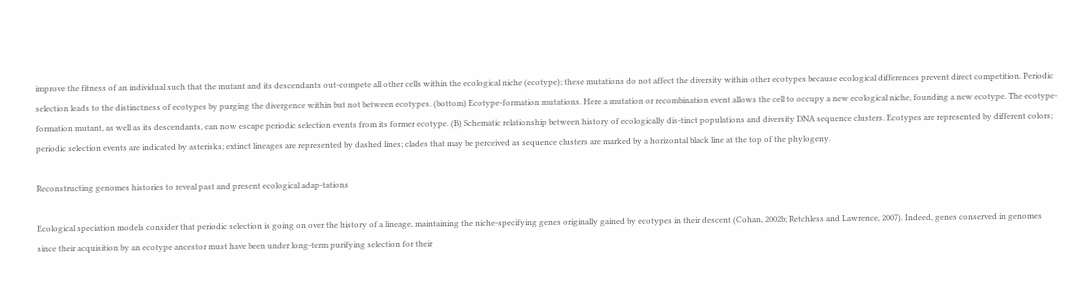improve the fitness of an individual such that the mutant and its descendants out-compete all other cells within the ecological niche (ecotype); these mutations do not affect the diversity within other ecotypes because ecological differences prevent direct competition. Periodic selection leads to the distinctness of ecotypes by purging the divergence within but not between ecotypes. (bottom) Ecotype-formation mutations. Here a mutation or recombination event allows the cell to occupy a new ecological niche, founding a new ecotype. The ecotype-formation mutant, as well as its descendants, can now escape periodic selection events from its former ecotype. (B) Schematic relationship between history of ecologically dis-tinct populations and diversity DNA sequence clusters. Ecotypes are represented by different colors; periodic selection events are indicated by asterisks; extinct lineages are represented by dashed lines; clades that may be perceived as sequence clusters are marked by a horizontal black line at the top of the phylogeny.

Reconstructing genomes histories to reveal past and present ecological adap-tations

Ecological speciation models consider that periodic selection is going on over the history of a lineage, maintaining the niche-specifying genes originally gained by ecotypes in their descent (Cohan, 2002b; Retchless and Lawrence, 2007). Indeed, genes conserved in genomes since their acquisition by an ecotype ancestor must have been under long-term purifying selection for their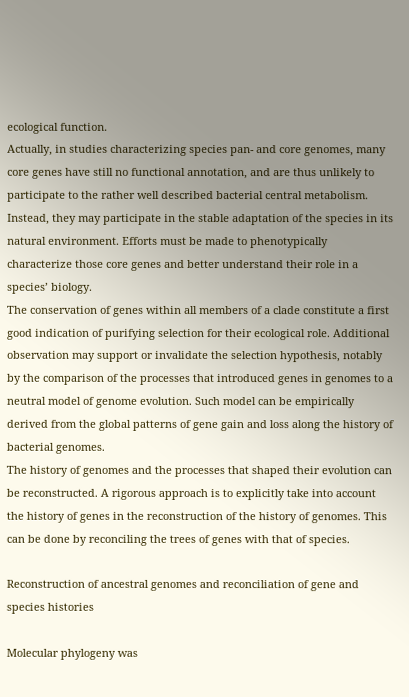ecological function.
Actually, in studies characterizing species pan- and core genomes, many core genes have still no functional annotation, and are thus unlikely to participate to the rather well described bacterial central metabolism. Instead, they may participate in the stable adaptation of the species in its natural environment. Efforts must be made to phenotypically characterize those core genes and better understand their role in a species’ biology.
The conservation of genes within all members of a clade constitute a first good indication of purifying selection for their ecological role. Additional observation may support or invalidate the selection hypothesis, notably by the comparison of the processes that introduced genes in genomes to a neutral model of genome evolution. Such model can be empirically derived from the global patterns of gene gain and loss along the history of bacterial genomes.
The history of genomes and the processes that shaped their evolution can be reconstructed. A rigorous approach is to explicitly take into account the history of genes in the reconstruction of the history of genomes. This can be done by reconciling the trees of genes with that of species.

Reconstruction of ancestral genomes and reconciliation of gene and species histories

Molecular phylogeny was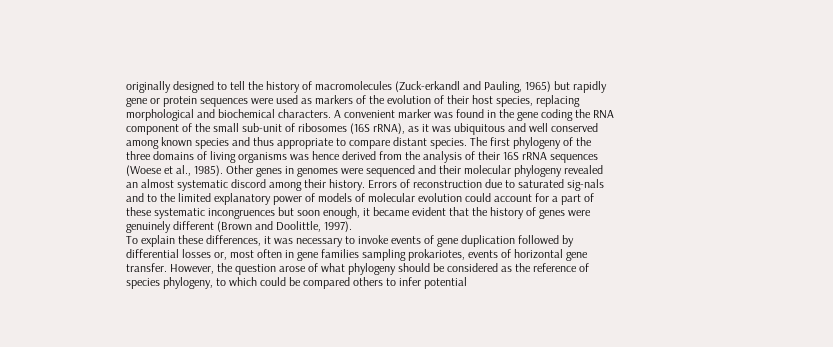originally designed to tell the history of macromolecules (Zuck-erkandl and Pauling, 1965) but rapidly gene or protein sequences were used as markers of the evolution of their host species, replacing morphological and biochemical characters. A convenient marker was found in the gene coding the RNA component of the small sub-unit of ribosomes (16S rRNA), as it was ubiquitous and well conserved among known species and thus appropriate to compare distant species. The first phylogeny of the three domains of living organisms was hence derived from the analysis of their 16S rRNA sequences (Woese et al., 1985). Other genes in genomes were sequenced and their molecular phylogeny revealed an almost systematic discord among their history. Errors of reconstruction due to saturated sig-nals and to the limited explanatory power of models of molecular evolution could account for a part of these systematic incongruences but soon enough, it became evident that the history of genes were genuinely different (Brown and Doolittle, 1997).
To explain these differences, it was necessary to invoke events of gene duplication followed by differential losses or, most often in gene families sampling prokariotes, events of horizontal gene transfer. However, the question arose of what phylogeny should be considered as the reference of species phylogeny, to which could be compared others to infer potential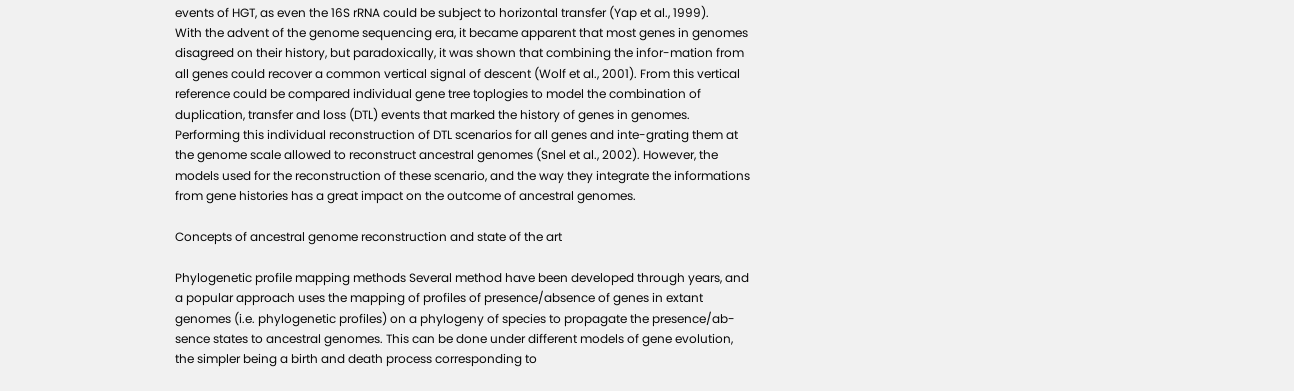events of HGT, as even the 16S rRNA could be subject to horizontal transfer (Yap et al., 1999).
With the advent of the genome sequencing era, it became apparent that most genes in genomes disagreed on their history, but paradoxically, it was shown that combining the infor-mation from all genes could recover a common vertical signal of descent (Wolf et al., 2001). From this vertical reference could be compared individual gene tree toplogies to model the combination of duplication, transfer and loss (DTL) events that marked the history of genes in genomes. Performing this individual reconstruction of DTL scenarios for all genes and inte-grating them at the genome scale allowed to reconstruct ancestral genomes (Snel et al., 2002). However, the models used for the reconstruction of these scenario, and the way they integrate the informations from gene histories has a great impact on the outcome of ancestral genomes.

Concepts of ancestral genome reconstruction and state of the art

Phylogenetic profile mapping methods Several method have been developed through years, and a popular approach uses the mapping of profiles of presence/absence of genes in extant genomes (i.e. phylogenetic profiles) on a phylogeny of species to propagate the presence/ab-sence states to ancestral genomes. This can be done under different models of gene evolution, the simpler being a birth and death process corresponding to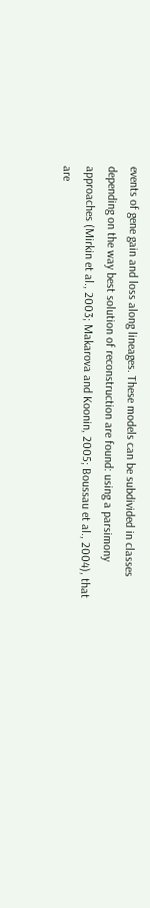events of gene gain and loss along lineages. These models can be subdivided in classes depending on the way best solution of reconstruction are found: using a parsimony approaches (Mirkin et al., 2003; Makarova and Koonin, 2005; Boussau et al., 2004), that are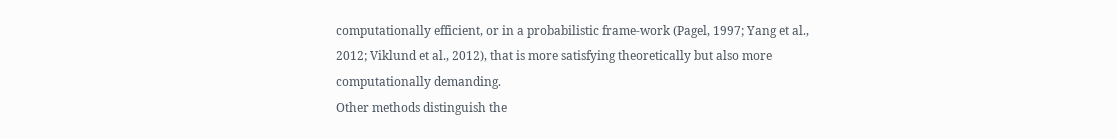computationally efficient, or in a probabilistic frame-work (Pagel, 1997; Yang et al., 2012; Viklund et al., 2012), that is more satisfying theoretically but also more computationally demanding.
Other methods distinguish the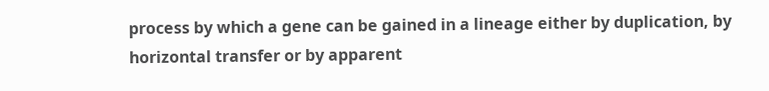process by which a gene can be gained in a lineage either by duplication, by horizontal transfer or by apparent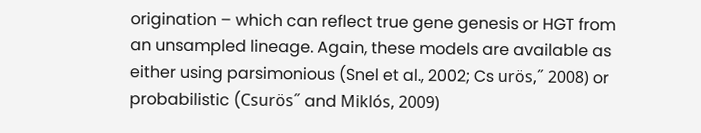origination – which can reflect true gene genesis or HGT from an unsampled lineage. Again, these models are available as either using parsimonious (Snel et al., 2002; Cs urös,˝ 2008) or probabilistic (Csurös˝ and Miklós, 2009)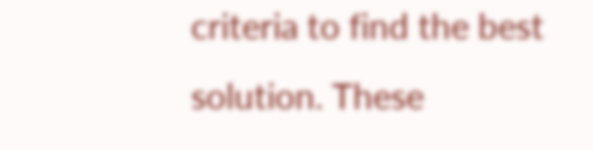criteria to find the best solution. These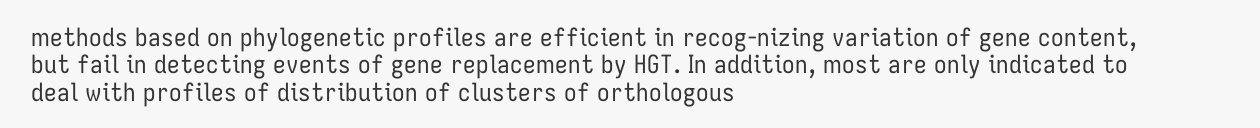methods based on phylogenetic profiles are efficient in recog-nizing variation of gene content, but fail in detecting events of gene replacement by HGT. In addition, most are only indicated to deal with profiles of distribution of clusters of orthologous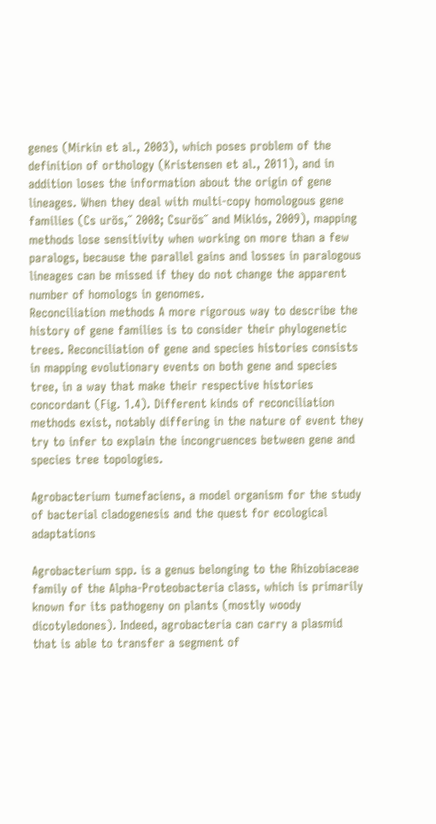genes (Mirkin et al., 2003), which poses problem of the definition of orthology (Kristensen et al., 2011), and in addition loses the information about the origin of gene lineages. When they deal with multi-copy homologous gene families (Cs urös,˝ 2008; Csurös˝ and Miklós, 2009), mapping methods lose sensitivity when working on more than a few paralogs, because the parallel gains and losses in paralogous lineages can be missed if they do not change the apparent number of homologs in genomes.
Reconciliation methods A more rigorous way to describe the history of gene families is to consider their phylogenetic trees. Reconciliation of gene and species histories consists in mapping evolutionary events on both gene and species tree, in a way that make their respective histories concordant (Fig. 1.4). Different kinds of reconciliation methods exist, notably differing in the nature of event they try to infer to explain the incongruences between gene and species tree topologies.

Agrobacterium tumefaciens, a model organism for the study of bacterial cladogenesis and the quest for ecological adaptations

Agrobacterium spp. is a genus belonging to the Rhizobiaceae family of the Alpha-Proteobacteria class, which is primarily known for its pathogeny on plants (mostly woody dicotyledones). Indeed, agrobacteria can carry a plasmid that is able to transfer a segment of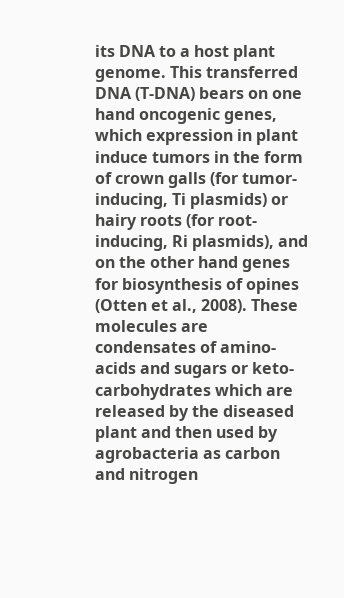its DNA to a host plant genome. This transferred DNA (T-DNA) bears on one hand oncogenic genes, which expression in plant induce tumors in the form of crown galls (for tumor-inducing, Ti plasmids) or hairy roots (for root-inducing, Ri plasmids), and on the other hand genes for biosynthesis of opines (Otten et al., 2008). These molecules are condensates of amino-acids and sugars or keto-carbohydrates which are released by the diseased plant and then used by agrobacteria as carbon and nitrogen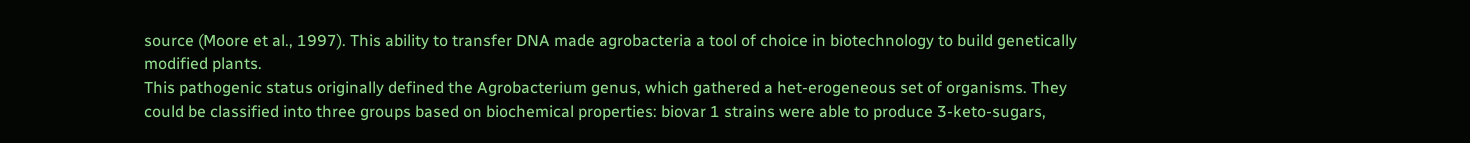source (Moore et al., 1997). This ability to transfer DNA made agrobacteria a tool of choice in biotechnology to build genetically modified plants.
This pathogenic status originally defined the Agrobacterium genus, which gathered a het-erogeneous set of organisms. They could be classified into three groups based on biochemical properties: biovar 1 strains were able to produce 3-keto-sugars,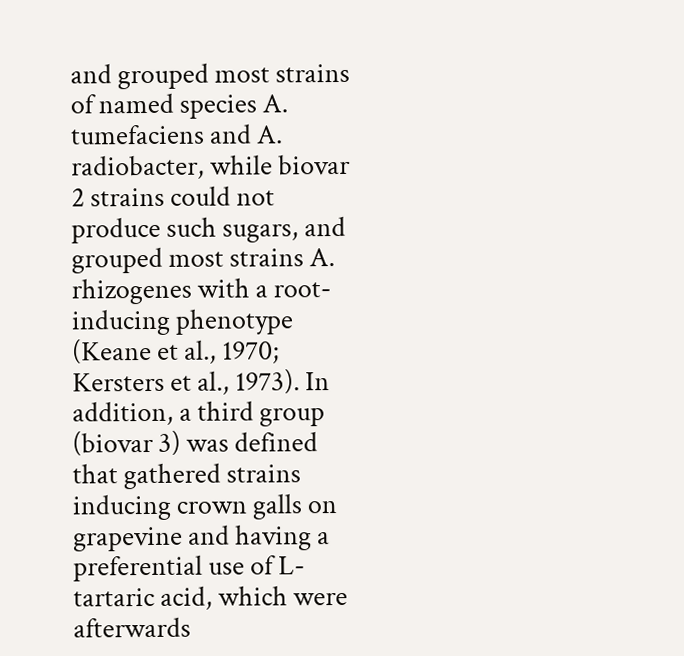and grouped most strains of named species A. tumefaciens and A. radiobacter, while biovar 2 strains could not produce such sugars, and grouped most strains A. rhizogenes with a root-inducing phenotype (Keane et al., 1970; Kersters et al., 1973). In addition, a third group (biovar 3) was defined that gathered strains inducing crown galls on grapevine and having a preferential use of L-tartaric acid, which were afterwards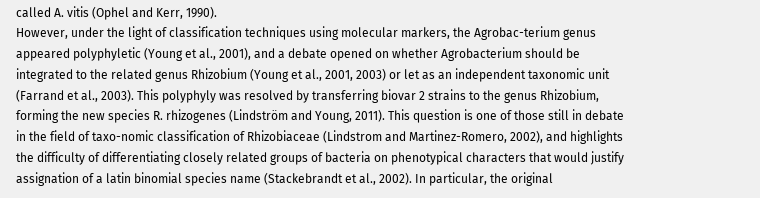called A. vitis (Ophel and Kerr, 1990).
However, under the light of classification techniques using molecular markers, the Agrobac-terium genus appeared polyphyletic (Young et al., 2001), and a debate opened on whether Agrobacterium should be integrated to the related genus Rhizobium (Young et al., 2001, 2003) or let as an independent taxonomic unit (Farrand et al., 2003). This polyphyly was resolved by transferring biovar 2 strains to the genus Rhizobium, forming the new species R. rhizogenes (Lindström and Young, 2011). This question is one of those still in debate in the field of taxo-nomic classification of Rhizobiaceae (Lindstrom and Martinez-Romero, 2002), and highlights the difficulty of differentiating closely related groups of bacteria on phenotypical characters that would justify assignation of a latin binomial species name (Stackebrandt et al., 2002). In particular, the original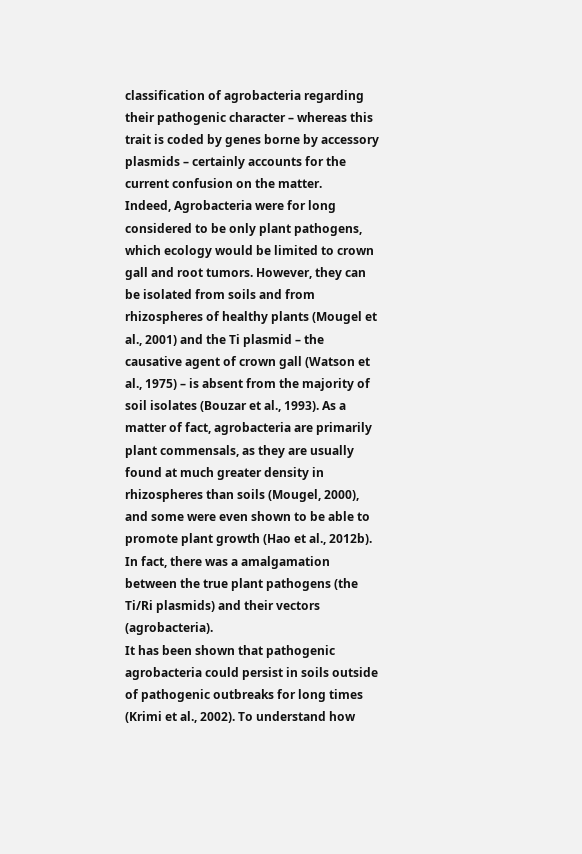classification of agrobacteria regarding their pathogenic character – whereas this trait is coded by genes borne by accessory plasmids – certainly accounts for the current confusion on the matter.
Indeed, Agrobacteria were for long considered to be only plant pathogens, which ecology would be limited to crown gall and root tumors. However, they can be isolated from soils and from rhizospheres of healthy plants (Mougel et al., 2001) and the Ti plasmid – the causative agent of crown gall (Watson et al., 1975) – is absent from the majority of soil isolates (Bouzar et al., 1993). As a matter of fact, agrobacteria are primarily plant commensals, as they are usually found at much greater density in rhizospheres than soils (Mougel, 2000), and some were even shown to be able to promote plant growth (Hao et al., 2012b). In fact, there was a amalgamation between the true plant pathogens (the Ti/Ri plasmids) and their vectors (agrobacteria).
It has been shown that pathogenic agrobacteria could persist in soils outside of pathogenic outbreaks for long times (Krimi et al., 2002). To understand how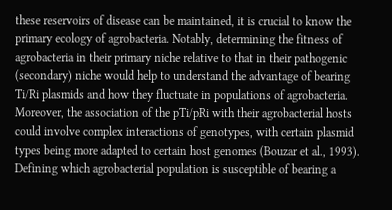these reservoirs of disease can be maintained, it is crucial to know the primary ecology of agrobacteria. Notably, determining the fitness of agrobacteria in their primary niche relative to that in their pathogenic (secondary) niche would help to understand the advantage of bearing Ti/Ri plasmids and how they fluctuate in populations of agrobacteria. Moreover, the association of the pTi/pRi with their agrobacterial hosts could involve complex interactions of genotypes, with certain plasmid types being more adapted to certain host genomes (Bouzar et al., 1993). Defining which agrobacterial population is susceptible of bearing a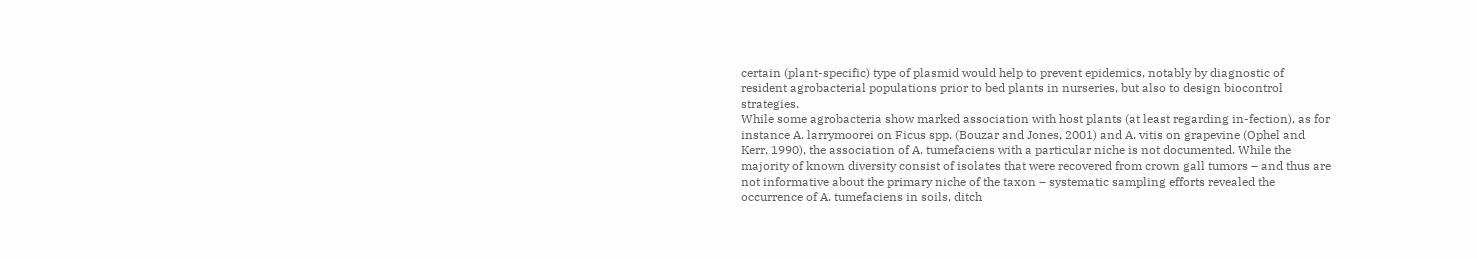certain (plant-specific) type of plasmid would help to prevent epidemics, notably by diagnostic of resident agrobacterial populations prior to bed plants in nurseries, but also to design biocontrol strategies.
While some agrobacteria show marked association with host plants (at least regarding in-fection), as for instance A. larrymoorei on Ficus spp. (Bouzar and Jones, 2001) and A. vitis on grapevine (Ophel and Kerr, 1990), the association of A. tumefaciens with a particular niche is not documented. While the majority of known diversity consist of isolates that were recovered from crown gall tumors – and thus are not informative about the primary niche of the taxon – systematic sampling efforts revealed the occurrence of A. tumefaciens in soils, ditch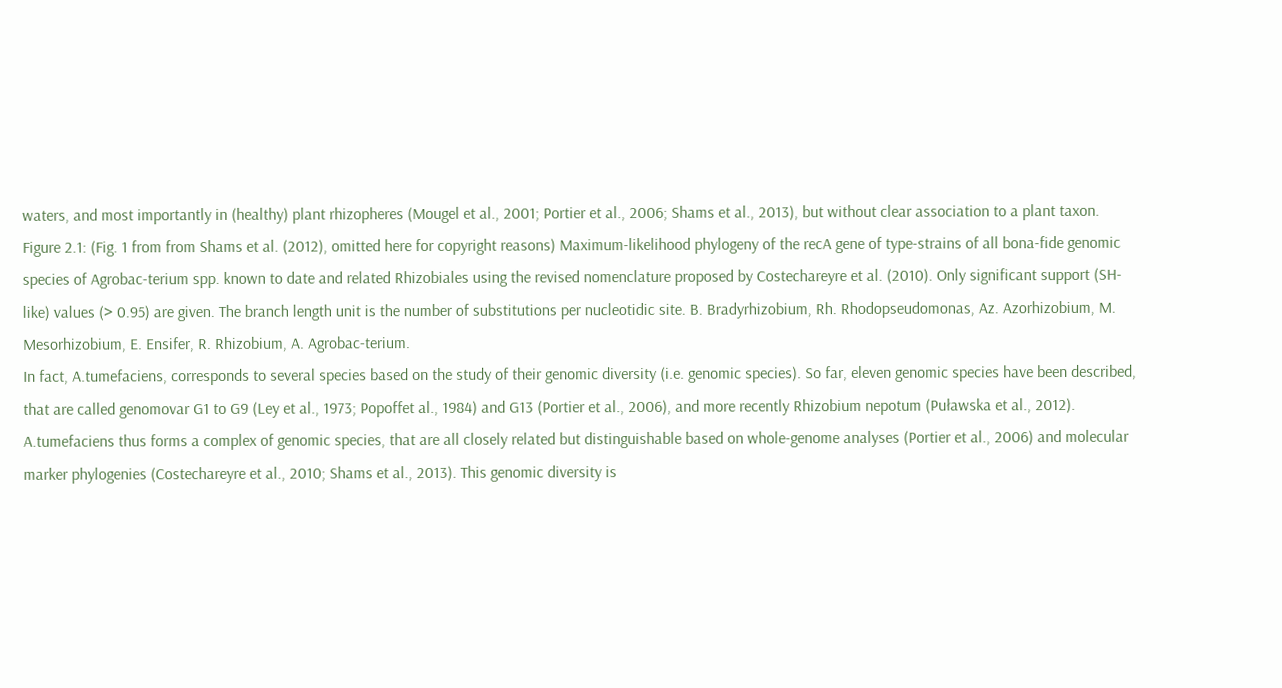waters, and most importantly in (healthy) plant rhizopheres (Mougel et al., 2001; Portier et al., 2006; Shams et al., 2013), but without clear association to a plant taxon.
Figure 2.1: (Fig. 1 from from Shams et al. (2012), omitted here for copyright reasons) Maximum-likelihood phylogeny of the recA gene of type-strains of all bona-fide genomic species of Agrobac-terium spp. known to date and related Rhizobiales using the revised nomenclature proposed by Costechareyre et al. (2010). Only significant support (SH-like) values (> 0.95) are given. The branch length unit is the number of substitutions per nucleotidic site. B. Bradyrhizobium, Rh. Rhodopseudomonas, Az. Azorhizobium, M. Mesorhizobium, E. Ensifer, R. Rhizobium, A. Agrobac-terium.
In fact, A.tumefaciens, corresponds to several species based on the study of their genomic diversity (i.e. genomic species). So far, eleven genomic species have been described, that are called genomovar G1 to G9 (Ley et al., 1973; Popoffet al., 1984) and G13 (Portier et al., 2006), and more recently Rhizobium nepotum (Puławska et al., 2012). A.tumefaciens thus forms a complex of genomic species, that are all closely related but distinguishable based on whole-genome analyses (Portier et al., 2006) and molecular marker phylogenies (Costechareyre et al., 2010; Shams et al., 2013). This genomic diversity is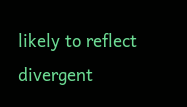likely to reflect divergent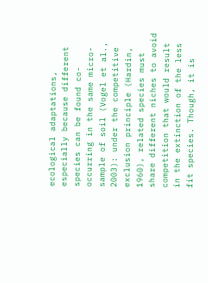ecological adaptations, especially because different species can be found co-occurring in the same micro-sample of soil (Vogel et al., 2003): under the competitive exclusion principle (Hardin, 1960), related species must share different niches to avoid competition that would result in the extinction of the less fit species. Though, it is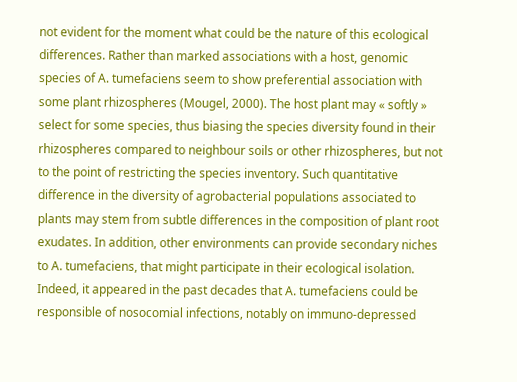not evident for the moment what could be the nature of this ecological differences. Rather than marked associations with a host, genomic species of A. tumefaciens seem to show preferential association with some plant rhizospheres (Mougel, 2000). The host plant may « softly » select for some species, thus biasing the species diversity found in their rhizospheres compared to neighbour soils or other rhizospheres, but not to the point of restricting the species inventory. Such quantitative difference in the diversity of agrobacterial populations associated to plants may stem from subtle differences in the composition of plant root exudates. In addition, other environments can provide secondary niches to A. tumefaciens, that might participate in their ecological isolation. Indeed, it appeared in the past decades that A. tumefaciens could be responsible of nosocomial infections, notably on immuno-depressed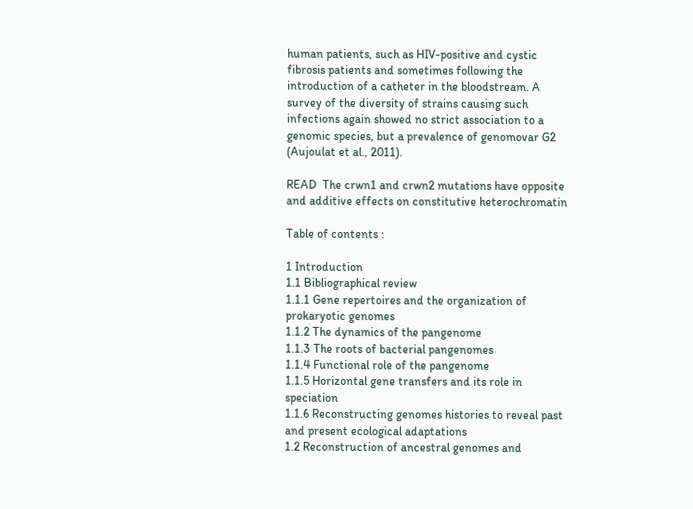human patients, such as HIV-positive and cystic fibrosis patients and sometimes following the introduction of a catheter in the bloodstream. A survey of the diversity of strains causing such infections again showed no strict association to a genomic species, but a prevalence of genomovar G2 (Aujoulat et al., 2011).

READ  The crwn1 and crwn2 mutations have opposite and additive effects on constitutive heterochromatin

Table of contents :

1 Introduction
1.1 Bibliographical review
1.1.1 Gene repertoires and the organization of prokaryotic genomes
1.1.2 The dynamics of the pangenome
1.1.3 The roots of bacterial pangenomes
1.1.4 Functional role of the pangenome
1.1.5 Horizontal gene transfers and its role in speciation
1.1.6 Reconstructing genomes histories to reveal past and present ecological adaptations
1.2 Reconstruction of ancestral genomes and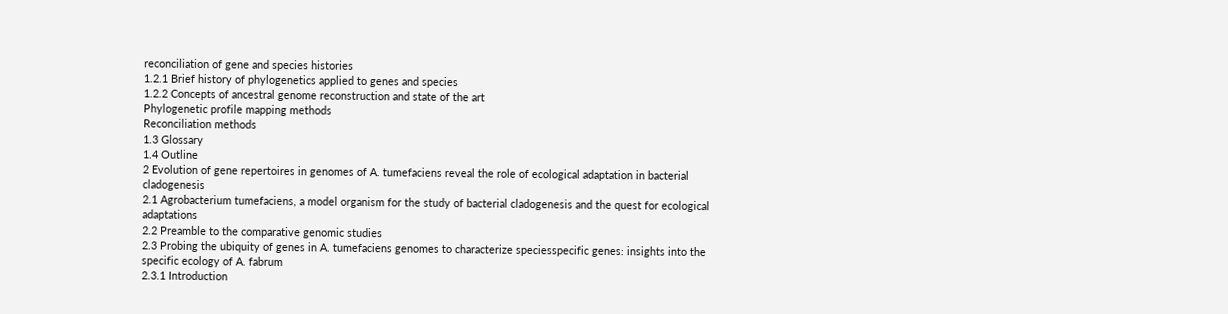reconciliation of gene and species histories
1.2.1 Brief history of phylogenetics applied to genes and species
1.2.2 Concepts of ancestral genome reconstruction and state of the art
Phylogenetic profile mapping methods
Reconciliation methods
1.3 Glossary
1.4 Outline
2 Evolution of gene repertoires in genomes of A. tumefaciens reveal the role of ecological adaptation in bacterial cladogenesis
2.1 Agrobacterium tumefaciens, a model organism for the study of bacterial cladogenesis and the quest for ecological adaptations
2.2 Preamble to the comparative genomic studies
2.3 Probing the ubiquity of genes in A. tumefaciens genomes to characterize speciesspecific genes: insights into the specific ecology of A. fabrum
2.3.1 Introduction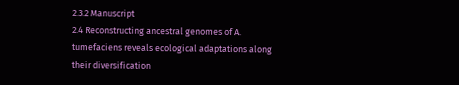2.3.2 Manuscript
2.4 Reconstructing ancestral genomes of A. tumefaciens reveals ecological adaptations along their diversification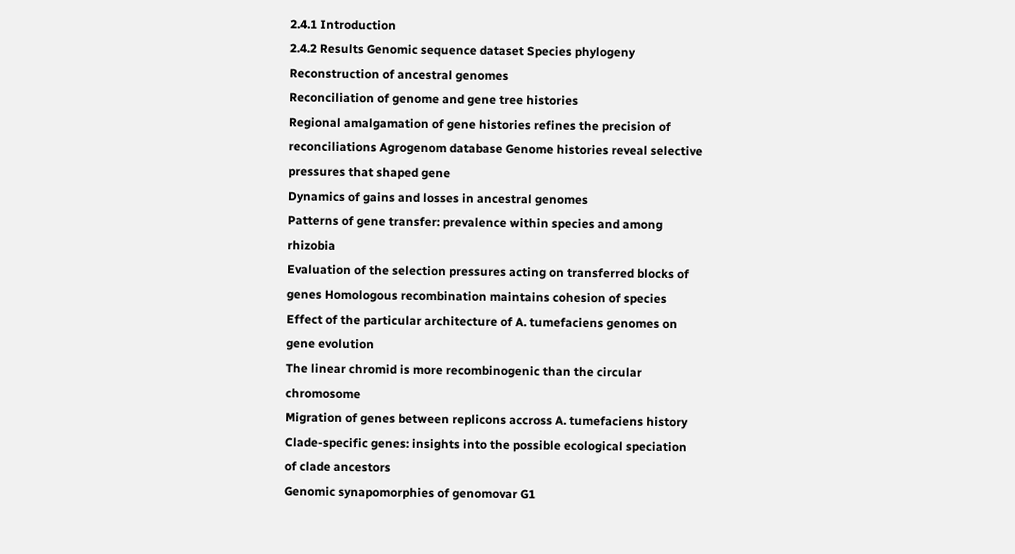2.4.1 Introduction
2.4.2 Results Genomic sequence dataset Species phylogeny Reconstruction of ancestral genomes
Reconciliation of genome and gene tree histories
Regional amalgamation of gene histories refines the precision of reconciliations Agrogenom database Genome histories reveal selective pressures that shaped gene
Dynamics of gains and losses in ancestral genomes
Patterns of gene transfer: prevalence within species and among rhizobia
Evaluation of the selection pressures acting on transferred blocks of genes Homologous recombination maintains cohesion of species Effect of the particular architecture of A. tumefaciens genomes on gene evolution
The linear chromid is more recombinogenic than the circular chromosome
Migration of genes between replicons accross A. tumefaciens history Clade-specific genes: insights into the possible ecological speciation of clade ancestors
Genomic synapomorphies of genomovar G1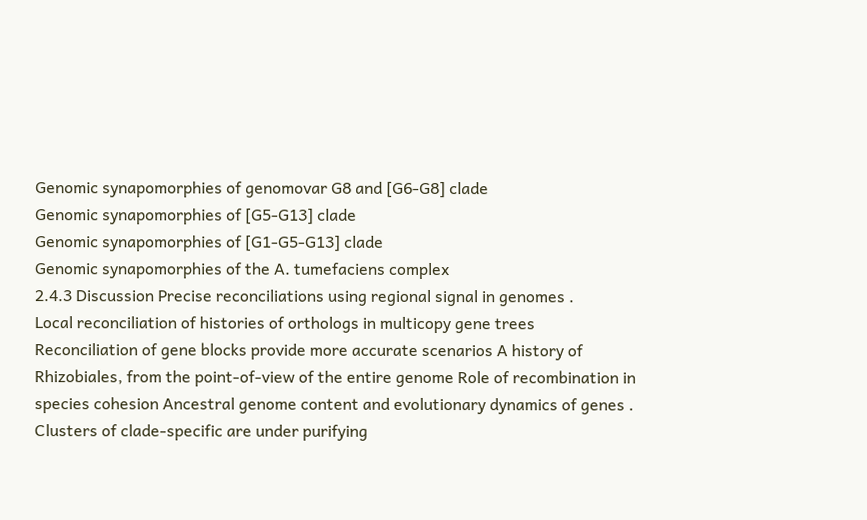Genomic synapomorphies of genomovar G8 and [G6-G8] clade
Genomic synapomorphies of [G5-G13] clade
Genomic synapomorphies of [G1-G5-G13] clade
Genomic synapomorphies of the A. tumefaciens complex
2.4.3 Discussion Precise reconciliations using regional signal in genomes .
Local reconciliation of histories of orthologs in multicopy gene trees
Reconciliation of gene blocks provide more accurate scenarios A history of Rhizobiales, from the point-of-view of the entire genome Role of recombination in species cohesion Ancestral genome content and evolutionary dynamics of genes . Clusters of clade-specific are under purifying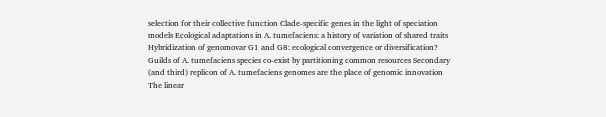selection for their collective function Clade-specific genes in the light of speciation models Ecological adaptations in A. tumefaciens: a history of variation of shared traits
Hybridization of genomovar G1 and G8: ecological convergence or diversification?
Guilds of A. tumefaciens species co-exist by partitioning common resources Secondary (and third) replicon of A. tumefaciens genomes are the place of genomic innovation
The linear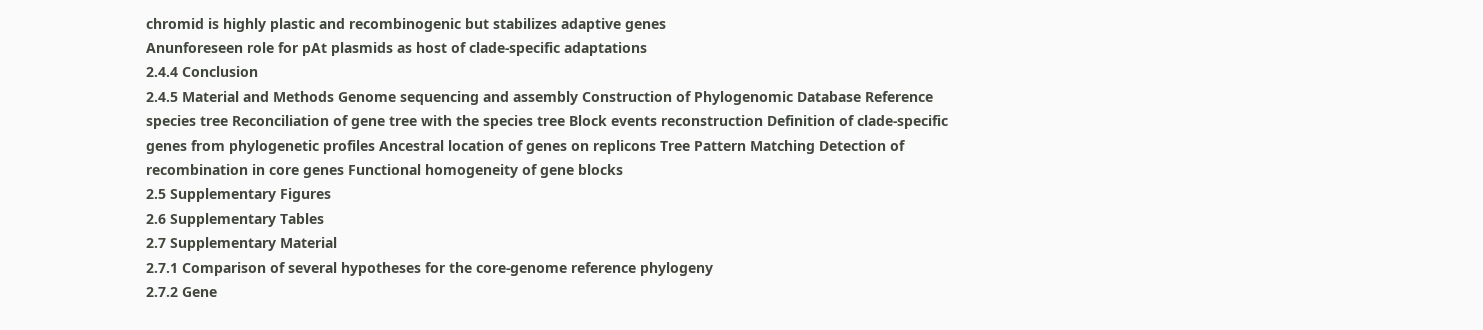chromid is highly plastic and recombinogenic but stabilizes adaptive genes
Anunforeseen role for pAt plasmids as host of clade-specific adaptations
2.4.4 Conclusion
2.4.5 Material and Methods Genome sequencing and assembly Construction of Phylogenomic Database Reference species tree Reconciliation of gene tree with the species tree Block events reconstruction Definition of clade-specific genes from phylogenetic profiles Ancestral location of genes on replicons Tree Pattern Matching Detection of recombination in core genes Functional homogeneity of gene blocks
2.5 Supplementary Figures
2.6 Supplementary Tables
2.7 Supplementary Material
2.7.1 Comparison of several hypotheses for the core-genome reference phylogeny
2.7.2 Gene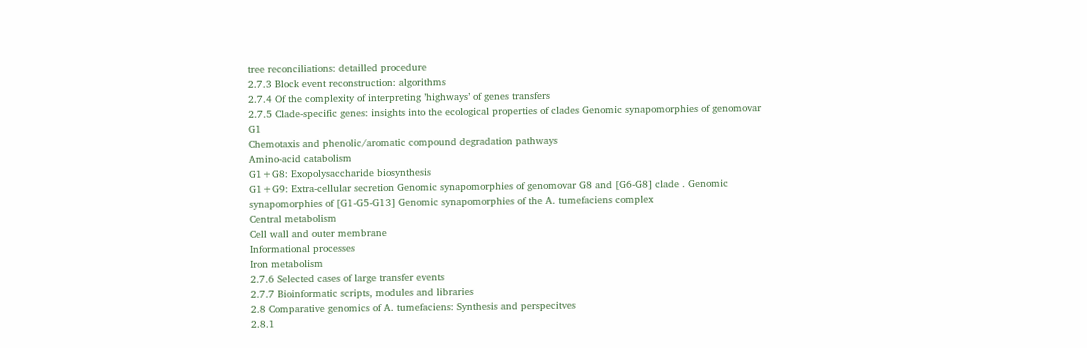tree reconciliations: detailled procedure
2.7.3 Block event reconstruction: algorithms
2.7.4 Of the complexity of interpreting ’highways’ of genes transfers
2.7.5 Clade-specific genes: insights into the ecological properties of clades Genomic synapomorphies of genomovar G1
Chemotaxis and phenolic/aromatic compound degradation pathways
Amino-acid catabolism
G1+G8: Exopolysaccharide biosynthesis
G1+G9: Extra-cellular secretion Genomic synapomorphies of genomovar G8 and [G6-G8] clade . Genomic synapomorphies of [G1-G5-G13] Genomic synapomorphies of the A. tumefaciens complex
Central metabolism
Cell wall and outer membrane
Informational processes
Iron metabolism
2.7.6 Selected cases of large transfer events
2.7.7 Bioinformatic scripts, modules and libraries
2.8 Comparative genomics of A. tumefaciens: Synthesis and perspecitves
2.8.1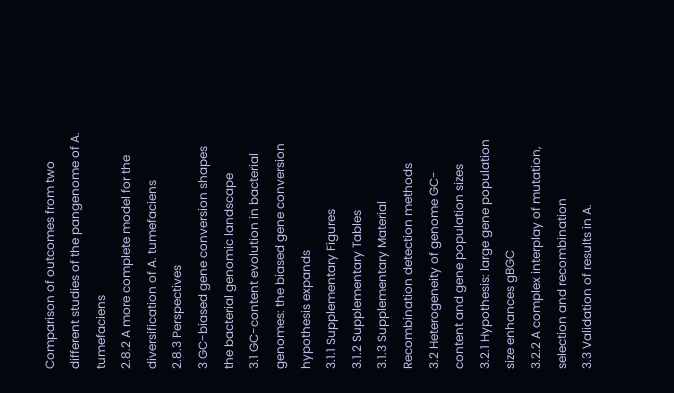Comparison of outcomes from two different studies of the pangenome of A. tumefaciens
2.8.2 A more complete model for the diversification of A. tumefaciens
2.8.3 Perspectives
3 GC-biased gene conversion shapes the bacterial genomic landscape
3.1 GC-content evolution in bacterial genomes: the biased gene conversion hypothesis expands
3.1.1 Supplementary Figures
3.1.2 Supplementary Tables
3.1.3 Supplementary Material
Recombination detection methods
3.2 Heterogeneity of genome GC-content and gene population sizes
3.2.1 Hypothesis: large gene population size enhances gBGC
3.2.2 A complex interplay of mutation, selection and recombination
3.3 Validation of results in A.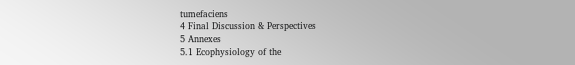tumefaciens
4 Final Discussion & Perspectives
5 Annexes
5.1 Ecophysiology of the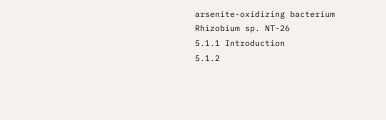arsenite-oxidizing bacterium Rhizobium sp. NT-26
5.1.1 Introduction
5.1.2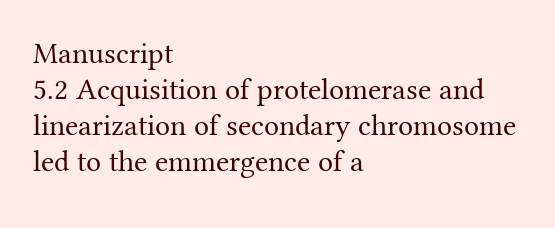Manuscript
5.2 Acquisition of protelomerase and linearization of secondary chromosome led to the emmergence of a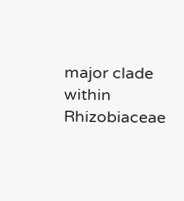major clade within Rhizobiaceae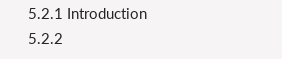5.2.1 Introduction
5.2.2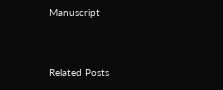Manuscript


Related Posts